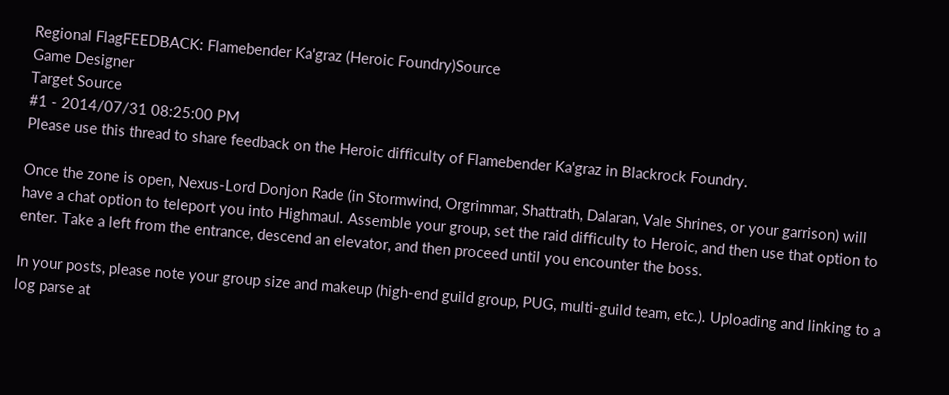Regional FlagFEEDBACK: Flamebender Ka'graz (Heroic Foundry)Source
Game Designer
Target Source
#1 - 2014/07/31 08:25:00 PM
Please use this thread to share feedback on the Heroic difficulty of Flamebender Ka'graz in Blackrock Foundry.

Once the zone is open, Nexus-Lord Donjon Rade (in Stormwind, Orgrimmar, Shattrath, Dalaran, Vale Shrines, or your garrison) will have a chat option to teleport you into Highmaul. Assemble your group, set the raid difficulty to Heroic, and then use that option to enter. Take a left from the entrance, descend an elevator, and then proceed until you encounter the boss.

In your posts, please note your group size and makeup (high-end guild group, PUG, multi-guild team, etc.). Uploading and linking to a log parse at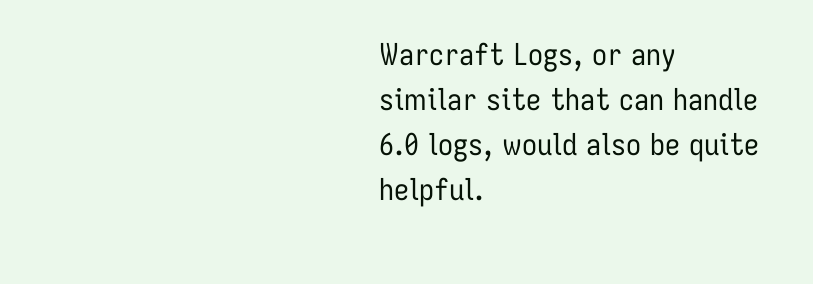Warcraft Logs, or any similar site that can handle 6.0 logs, would also be quite helpful.